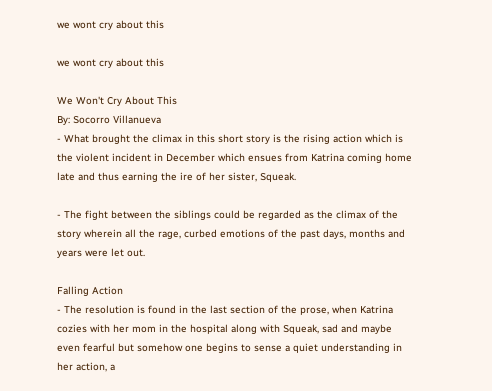we wont cry about this

we wont cry about this

We Won't Cry About This
By: Socorro Villanueva
- What brought the climax in this short story is the rising action which is the violent incident in December which ensues from Katrina coming home late and thus earning the ire of her sister, Squeak.

- The fight between the siblings could be regarded as the climax of the story wherein all the rage, curbed emotions of the past days, months and years were let out.

Falling Action
- The resolution is found in the last section of the prose, when Katrina cozies with her mom in the hospital along with Squeak, sad and maybe even fearful but somehow one begins to sense a quiet understanding in her action, a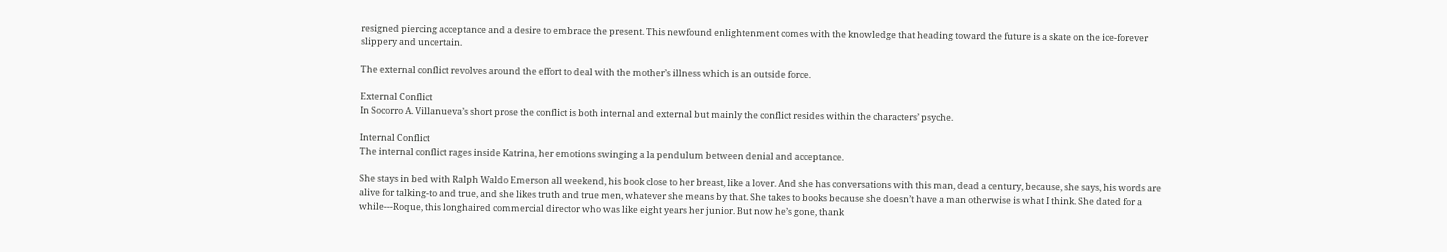resigned piercing acceptance and a desire to embrace the present. This newfound enlightenment comes with the knowledge that heading toward the future is a skate on the ice-forever slippery and uncertain.

The external conflict revolves around the effort to deal with the mother’s illness which is an outside force.

External Conflict
In Socorro A. Villanueva’s short prose the conflict is both internal and external but mainly the conflict resides within the characters’ psyche.

Internal Conflict
The internal conflict rages inside Katrina, her emotions swinging a la pendulum between denial and acceptance.

She stays in bed with Ralph Waldo Emerson all weekend, his book close to her breast, like a lover. And she has conversations with this man, dead a century, because, she says, his words are alive for talking-to and true, and she likes truth and true men, whatever she means by that. She takes to books because she doesn’t have a man otherwise is what I think. She dated for a while---Roque, this longhaired commercial director who was like eight years her junior. But now he’s gone, thank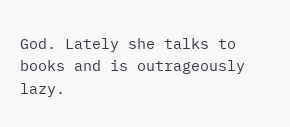God. Lately she talks to books and is outrageously lazy.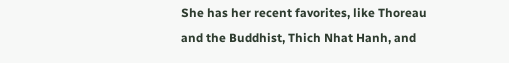She has her recent favorites, like Thoreau and the Buddhist, Thich Nhat Hanh, and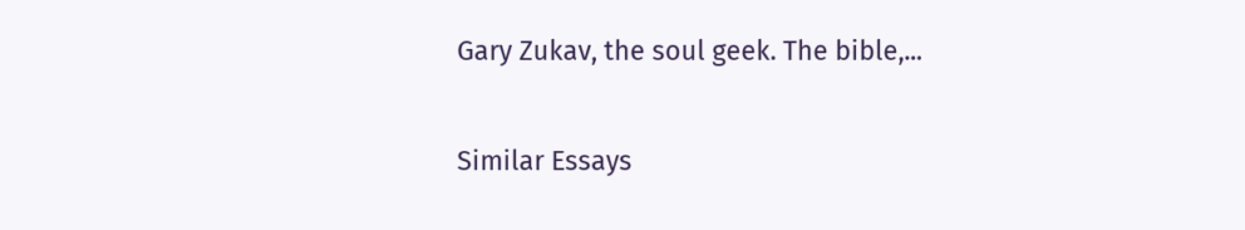Gary Zukav, the soul geek. The bible,...

Similar Essays